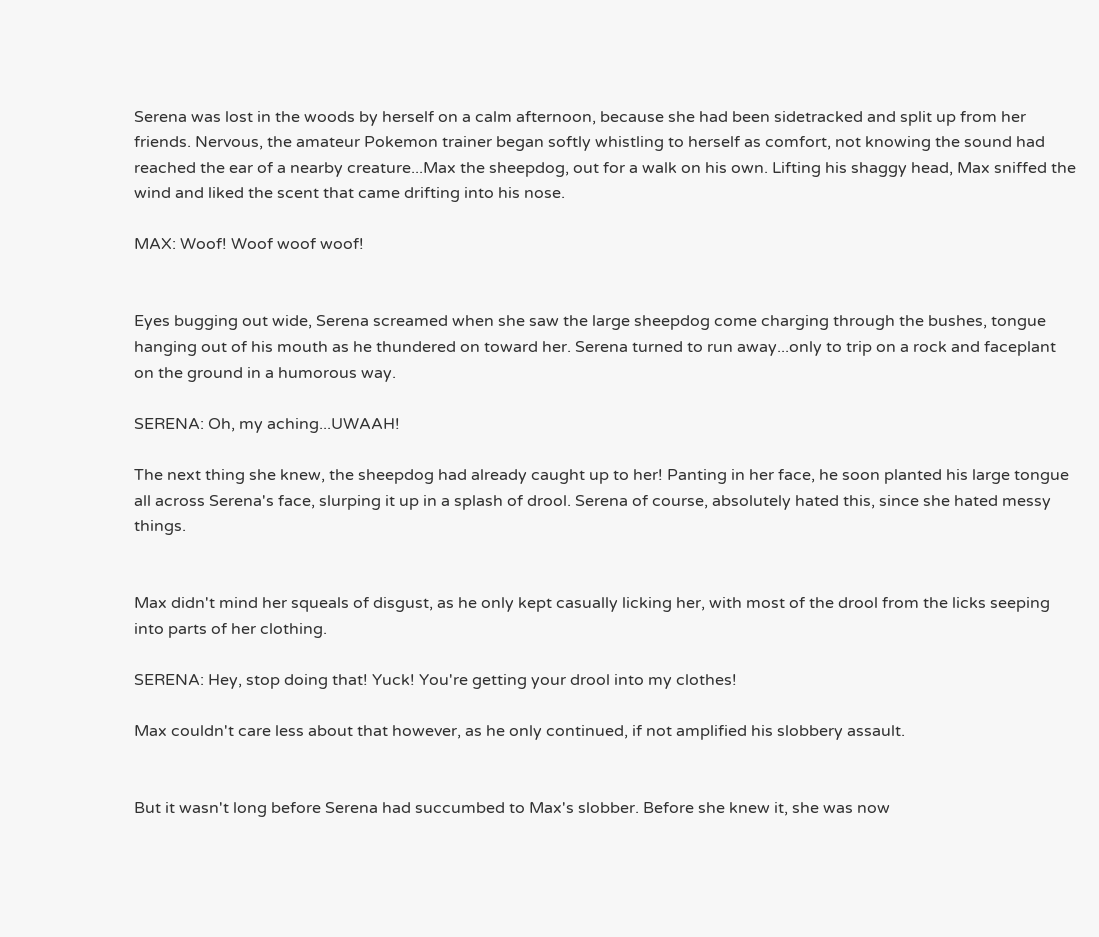Serena was lost in the woods by herself on a calm afternoon, because she had been sidetracked and split up from her friends. Nervous, the amateur Pokemon trainer began softly whistling to herself as comfort, not knowing the sound had reached the ear of a nearby creature...Max the sheepdog, out for a walk on his own. Lifting his shaggy head, Max sniffed the wind and liked the scent that came drifting into his nose.

MAX: Woof! Woof woof woof!


Eyes bugging out wide, Serena screamed when she saw the large sheepdog come charging through the bushes, tongue hanging out of his mouth as he thundered on toward her. Serena turned to run away...only to trip on a rock and faceplant on the ground in a humorous way.

SERENA: Oh, my aching...UWAAH!

The next thing she knew, the sheepdog had already caught up to her! Panting in her face, he soon planted his large tongue all across Serena's face, slurping it up in a splash of drool. Serena of course, absolutely hated this, since she hated messy things.


Max didn't mind her squeals of disgust, as he only kept casually licking her, with most of the drool from the licks seeping into parts of her clothing.

SERENA: Hey, stop doing that! Yuck! You're getting your drool into my clothes!

Max couldn't care less about that however, as he only continued, if not amplified his slobbery assault.


But it wasn't long before Serena had succumbed to Max's slobber. Before she knew it, she was now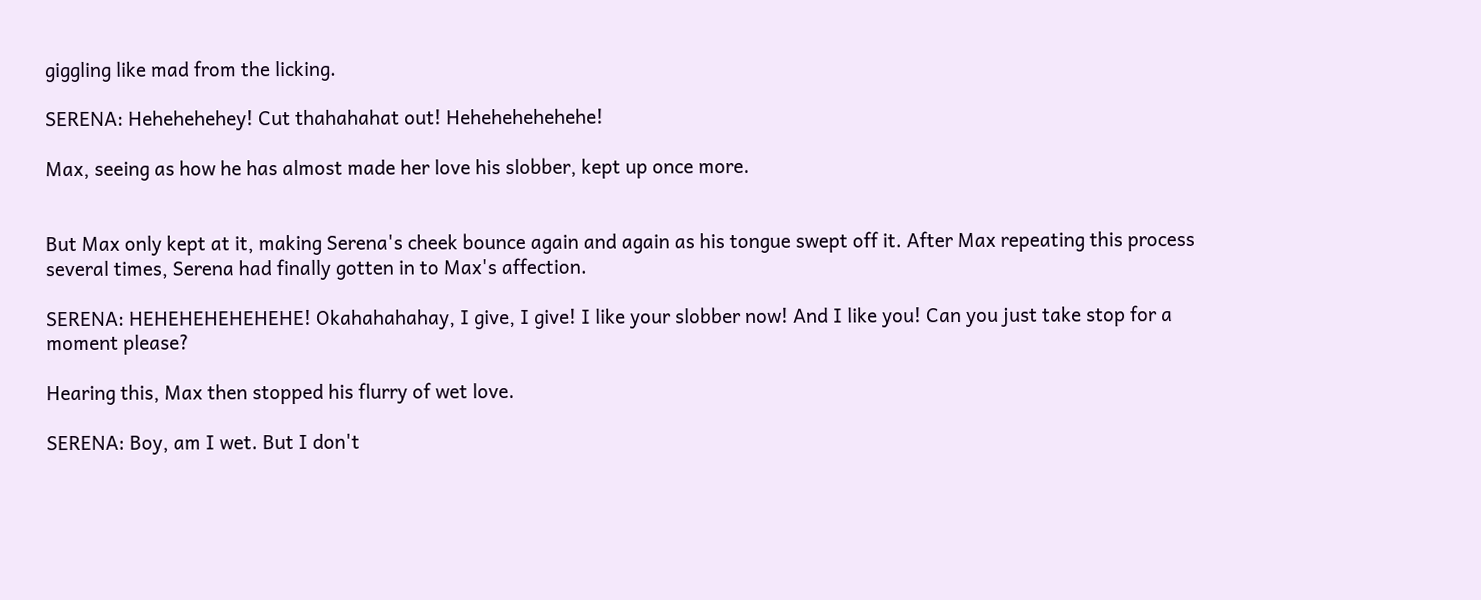giggling like mad from the licking.

SERENA: Hehehehehey! Cut thahahahat out! Hehehehehehehe!

Max, seeing as how he has almost made her love his slobber, kept up once more.


But Max only kept at it, making Serena's cheek bounce again and again as his tongue swept off it. After Max repeating this process several times, Serena had finally gotten in to Max's affection.

SERENA: HEHEHEHEHEHEHE! Okahahahahay, I give, I give! I like your slobber now! And I like you! Can you just take stop for a moment please?

Hearing this, Max then stopped his flurry of wet love.

SERENA: Boy, am I wet. But I don't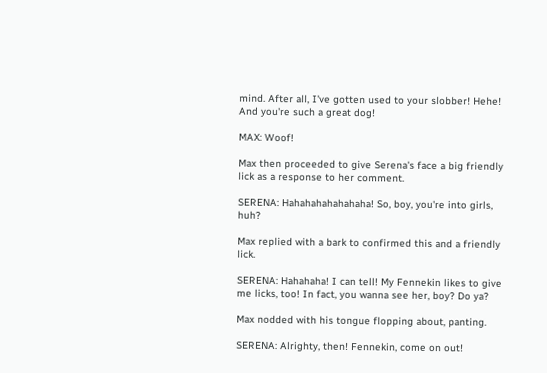mind. After all, I've gotten used to your slobber! Hehe! And you're such a great dog!

MAX: Woof!

Max then proceeded to give Serena's face a big friendly lick as a response to her comment.

SERENA: Hahahahahahahaha! So, boy, you're into girls, huh?

Max replied with a bark to confirmed this and a friendly lick.

SERENA: Hahahaha! I can tell! My Fennekin likes to give me licks, too! In fact, you wanna see her, boy? Do ya?

Max nodded with his tongue flopping about, panting.

SERENA: Alrighty, then! Fennekin, come on out!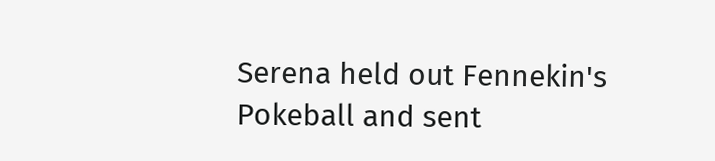Serena held out Fennekin's Pokeball and sent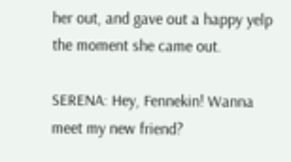her out, and gave out a happy yelp the moment she came out.

SERENA: Hey, Fennekin! Wanna meet my new friend?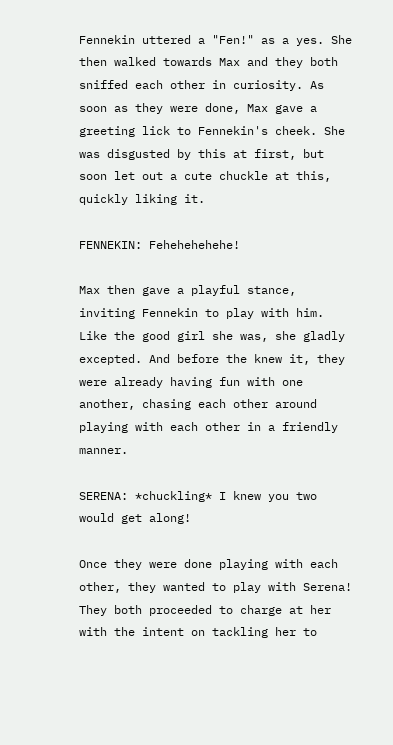Fennekin uttered a "Fen!" as a yes. She then walked towards Max and they both sniffed each other in curiosity. As soon as they were done, Max gave a greeting lick to Fennekin's cheek. She was disgusted by this at first, but soon let out a cute chuckle at this, quickly liking it.

FENNEKIN: Fehehehehehe!

Max then gave a playful stance, inviting Fennekin to play with him. Like the good girl she was, she gladly excepted. And before the knew it, they were already having fun with one another, chasing each other around playing with each other in a friendly manner.

SERENA: *chuckling* I knew you two would get along!

Once they were done playing with each other, they wanted to play with Serena! They both proceeded to charge at her with the intent on tackling her to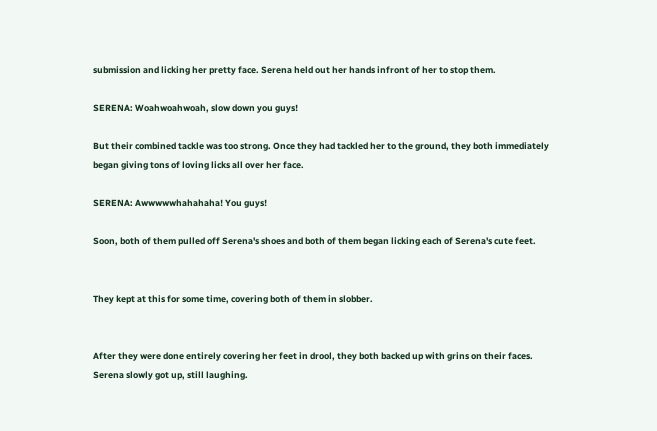submission and licking her pretty face. Serena held out her hands infront of her to stop them.

SERENA: Woahwoahwoah, slow down you guys!

But their combined tackle was too strong. Once they had tackled her to the ground, they both immediately began giving tons of loving licks all over her face.

SERENA: Awwwwwhahahaha! You guys!

Soon, both of them pulled off Serena's shoes and both of them began licking each of Serena's cute feet.


They kept at this for some time, covering both of them in slobber.


After they were done entirely covering her feet in drool, they both backed up with grins on their faces. Serena slowly got up, still laughing.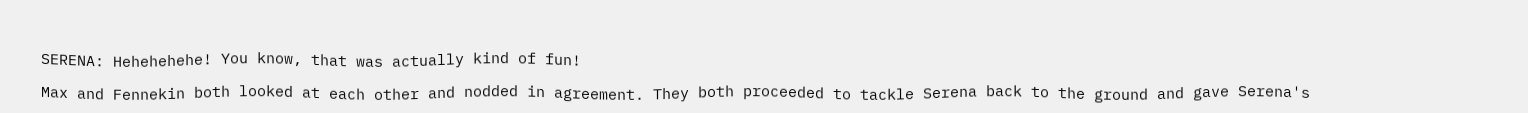SERENA: Hehehehehe! You know, that was actually kind of fun!

Max and Fennekin both looked at each other and nodded in agreement. They both proceeded to tackle Serena back to the ground and gave Serena's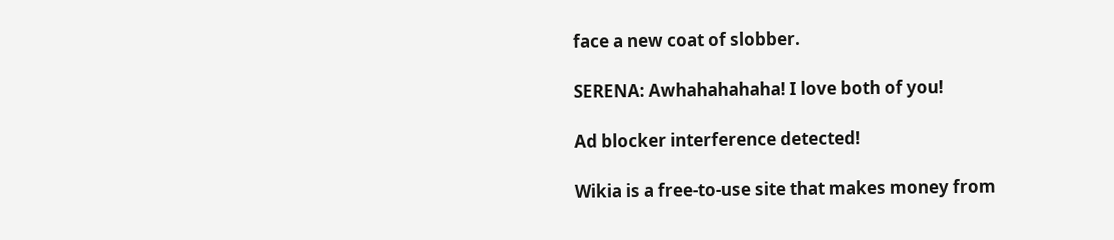face a new coat of slobber.

SERENA: Awhahahahaha! I love both of you!

Ad blocker interference detected!

Wikia is a free-to-use site that makes money from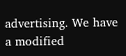advertising. We have a modified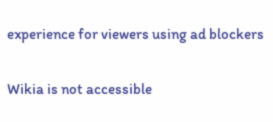experience for viewers using ad blockers

Wikia is not accessible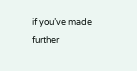if you’ve made further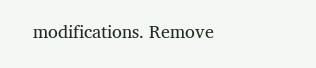modifications. Remove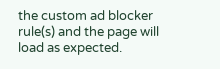the custom ad blocker rule(s) and the page will load as expected.